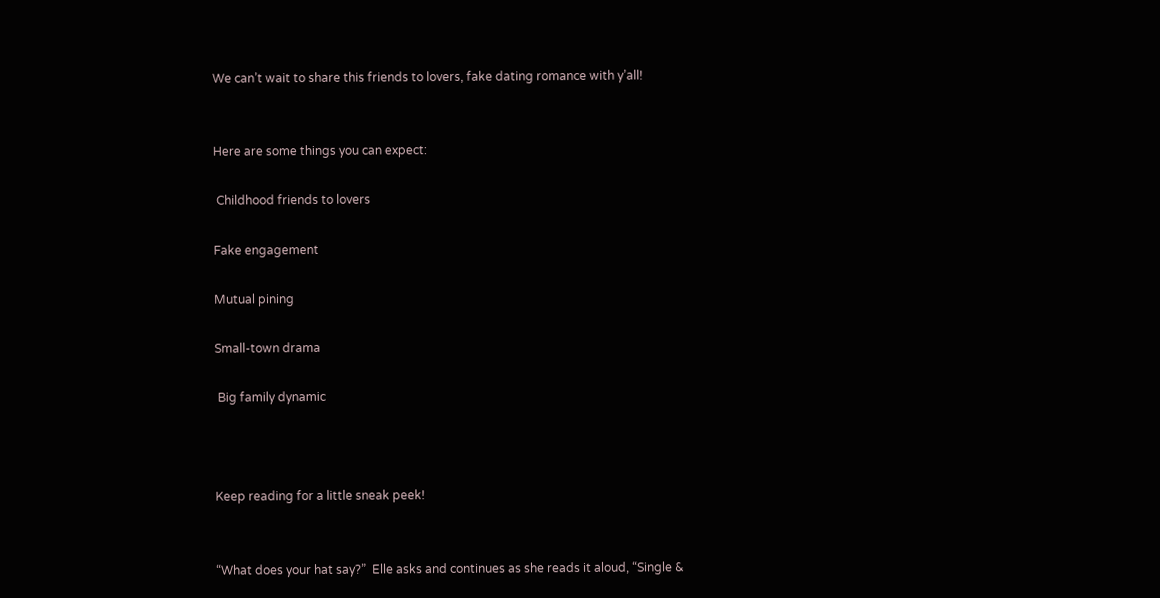We can’t wait to share this friends to lovers, fake dating romance with y’all!


Here are some things you can expect:

 Childhood friends to lovers

Fake engagement

Mutual pining

Small-town drama

 Big family dynamic



Keep reading for a little sneak peek!


“What does your hat say?”  Elle asks and continues as she reads it aloud, “Single &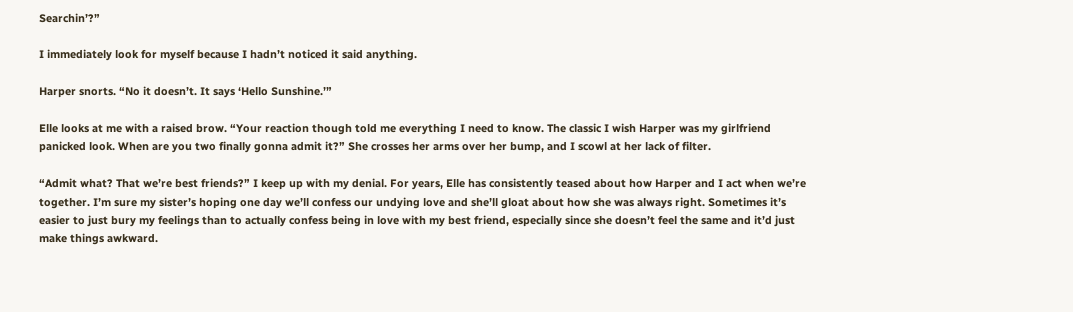Searchin’?”

I immediately look for myself because I hadn’t noticed it said anything.

Harper snorts. “No it doesn’t. It says ‘Hello Sunshine.’”

Elle looks at me with a raised brow. “Your reaction though told me everything I need to know. The classic I wish Harper was my girlfriend  panicked look. When are you two finally gonna admit it?” She crosses her arms over her bump, and I scowl at her lack of filter.

“Admit what? That we’re best friends?” I keep up with my denial. For years, Elle has consistently teased about how Harper and I act when we’re together. I’m sure my sister’s hoping one day we’ll confess our undying love and she’ll gloat about how she was always right. Sometimes it’s easier to just bury my feelings than to actually confess being in love with my best friend, especially since she doesn’t feel the same and it’d just make things awkward.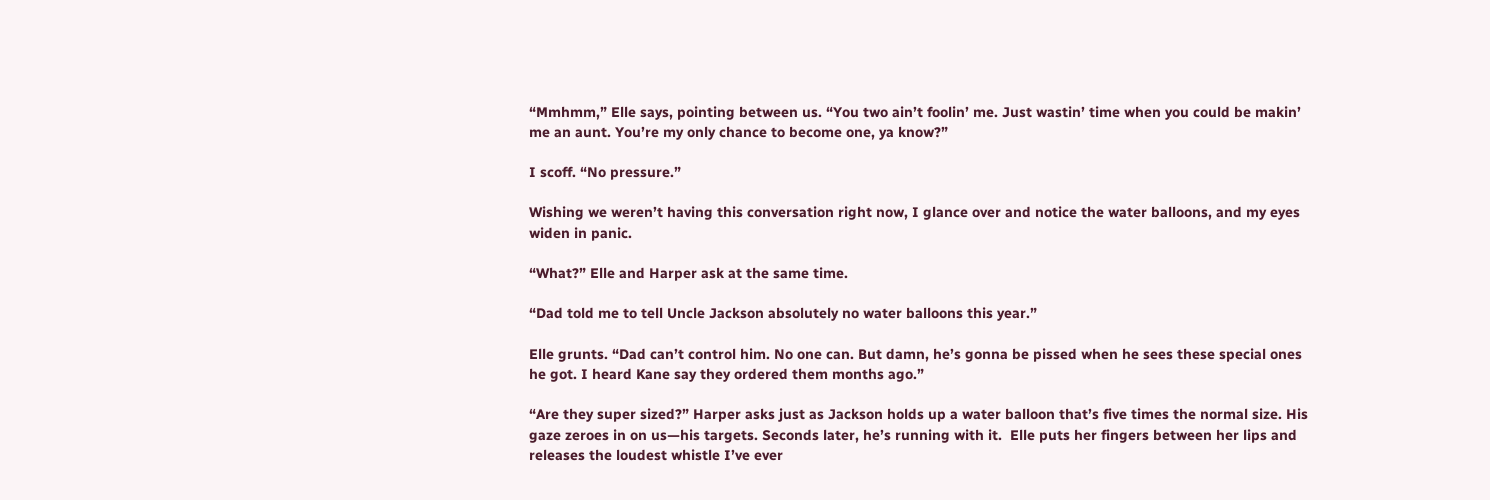“Mmhmm,” Elle says, pointing between us. “You two ain’t foolin’ me. Just wastin’ time when you could be makin’ me an aunt. You’re my only chance to become one, ya know?”

I scoff. “No pressure.”

Wishing we weren’t having this conversation right now, I glance over and notice the water balloons, and my eyes widen in panic.

“What?” Elle and Harper ask at the same time.

“Dad told me to tell Uncle Jackson absolutely no water balloons this year.”

Elle grunts. “Dad can’t control him. No one can. But damn, he’s gonna be pissed when he sees these special ones he got. I heard Kane say they ordered them months ago.”

“Are they super sized?” Harper asks just as Jackson holds up a water balloon that’s five times the normal size. His gaze zeroes in on us—his targets. Seconds later, he’s running with it.  Elle puts her fingers between her lips and releases the loudest whistle I’ve ever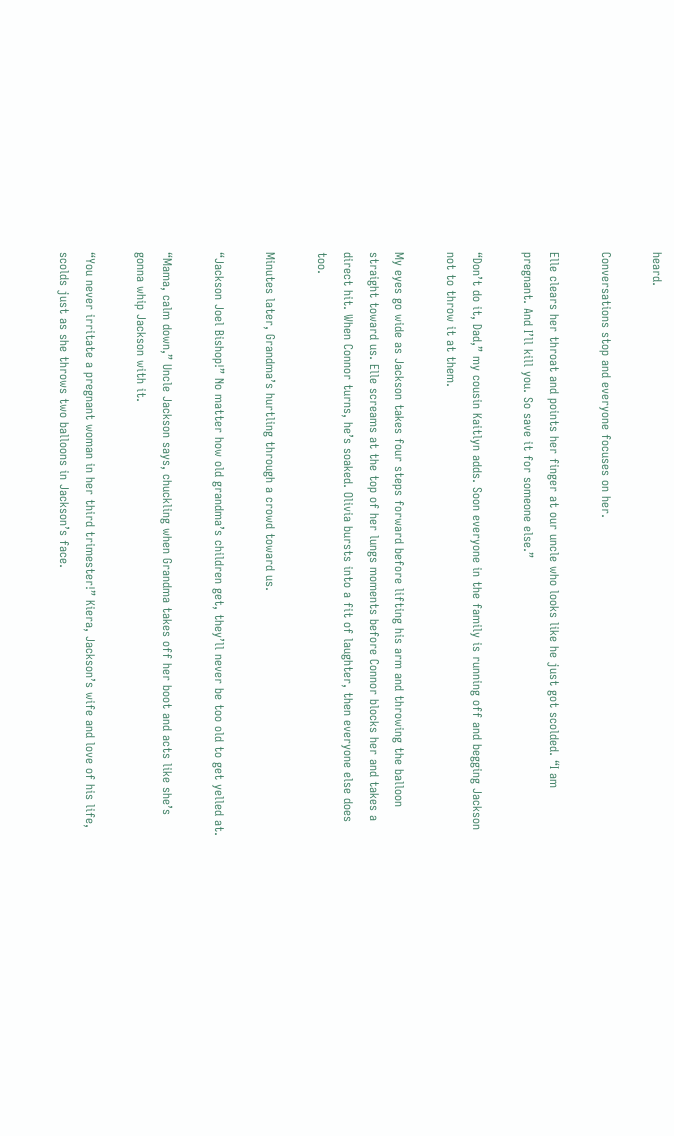heard.

Conversations stop and everyone focuses on her.

Elle clears her throat and points her finger at our uncle who looks like he just got scolded. “I am pregnant. And I’ll kill you. So save it for someone else.”

“Don’t do it, Dad,” my cousin Kaitlyn adds. Soon everyone in the family is running off and begging Jackson not to throw it at them.

My eyes go wide as Jackson takes four steps forward before lifting his arm and throwing the balloon straight toward us. Elle screams at the top of her lungs moments before Connor blocks her and takes a direct hit. When Connor turns, he’s soaked. Olivia bursts into a fit of laughter, then everyone else does too.

Minutes later, Grandma’s hurtling through a crowd toward us.

“Jackson Joel Bishop!” No matter how old grandma’s children get, they’ll never be too old to get yelled at.

“Mama, calm down,” Uncle Jackson says, chuckling when Grandma takes off her boot and acts like she’s gonna whip Jackson with it.

“You never irritate a pregnant woman in her third trimester!” Kiera, Jackson’s wife and love of his life, scolds just as she throws two balloons in Jackson’s face.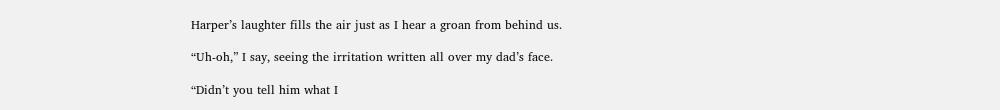Harper’s laughter fills the air just as I hear a groan from behind us.

“Uh-oh,” I say, seeing the irritation written all over my dad’s face.

“Didn’t you tell him what I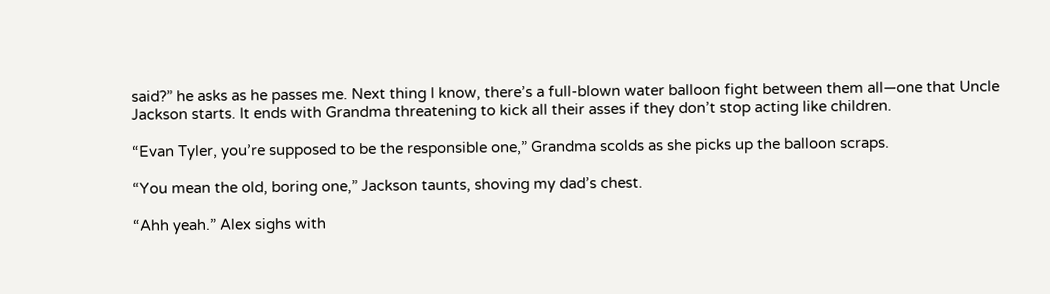said?” he asks as he passes me. Next thing I know, there’s a full-blown water balloon fight between them all—one that Uncle Jackson starts. It ends with Grandma threatening to kick all their asses if they don’t stop acting like children.

“Evan Tyler, you’re supposed to be the responsible one,” Grandma scolds as she picks up the balloon scraps.

“You mean the old, boring one,” Jackson taunts, shoving my dad’s chest.

“Ahh yeah.” Alex sighs with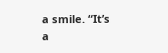a smile. “It’s a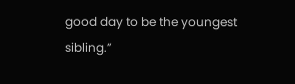good day to be the youngest sibling.”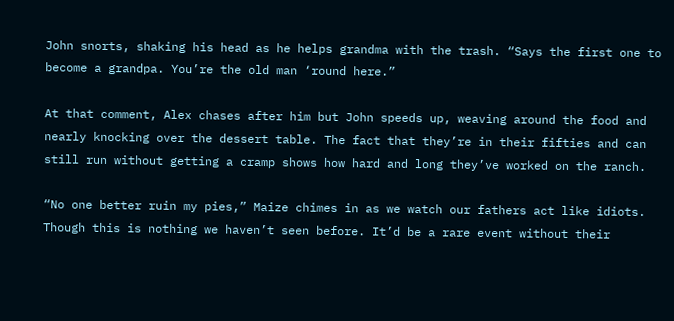John snorts, shaking his head as he helps grandma with the trash. “Says the first one to become a grandpa. You’re the old man ‘round here.”

At that comment, Alex chases after him but John speeds up, weaving around the food and nearly knocking over the dessert table. The fact that they’re in their fifties and can still run without getting a cramp shows how hard and long they’ve worked on the ranch.

“No one better ruin my pies,” Maize chimes in as we watch our fathers act like idiots. Though this is nothing we haven’t seen before. It’d be a rare event without their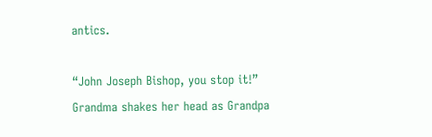antics.

“John Joseph Bishop, you stop it!” Grandma shakes her head as Grandpa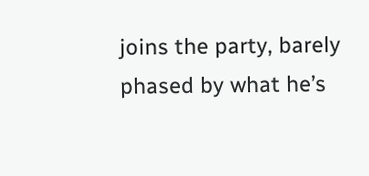joins the party, barely phased by what he’s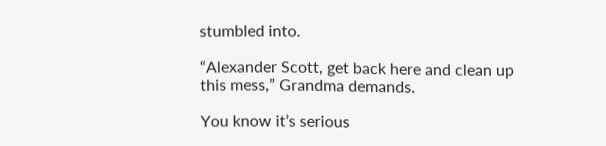stumbled into.

“Alexander Scott, get back here and clean up this mess,” Grandma demands.

You know it’s serious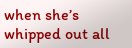when she’s whipped out all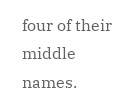four of their middle names.